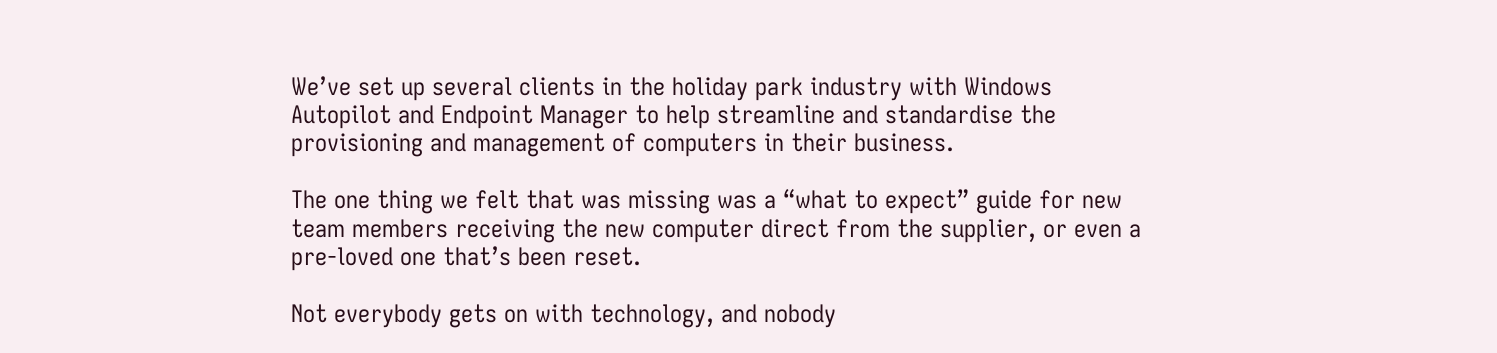We’ve set up several clients in the holiday park industry with Windows Autopilot and Endpoint Manager to help streamline and standardise the provisioning and management of computers in their business.

The one thing we felt that was missing was a “what to expect” guide for new team members receiving the new computer direct from the supplier, or even a pre-loved one that’s been reset.

Not everybody gets on with technology, and nobody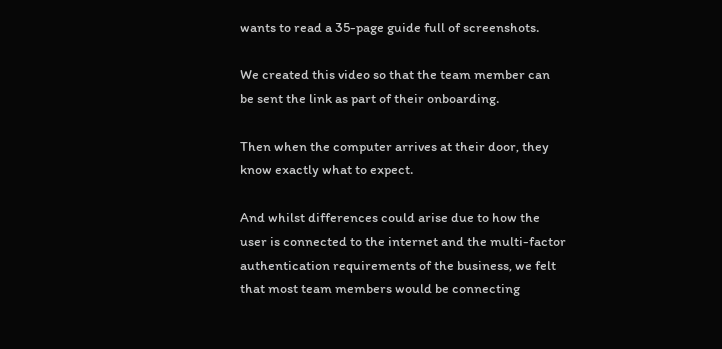wants to read a 35-page guide full of screenshots.

We created this video so that the team member can be sent the link as part of their onboarding.

Then when the computer arrives at their door, they know exactly what to expect.

And whilst differences could arise due to how the user is connected to the internet and the multi-factor authentication requirements of the business, we felt that most team members would be connecting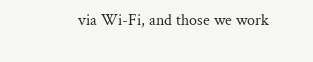via Wi-Fi, and those we work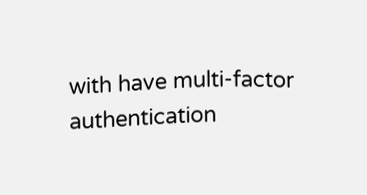with have multi-factor authentication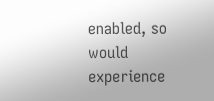enabled, so would experience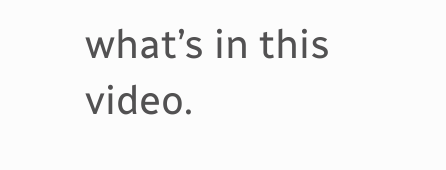what’s in this video.